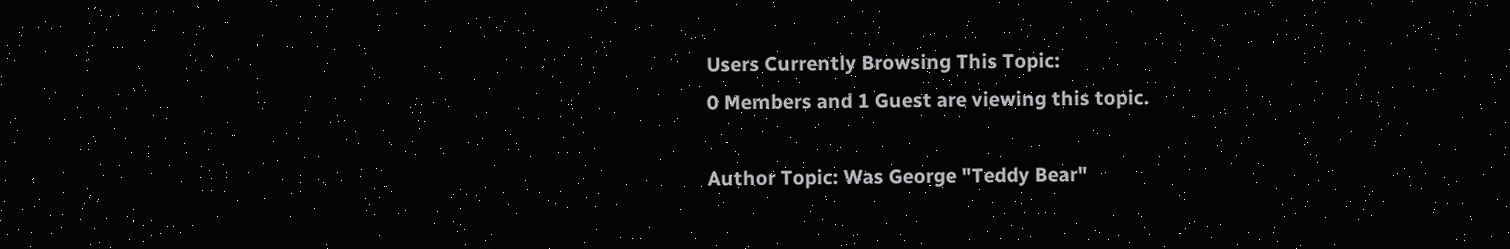Users Currently Browsing This Topic:
0 Members and 1 Guest are viewing this topic.

Author Topic: Was George "Teddy Bear"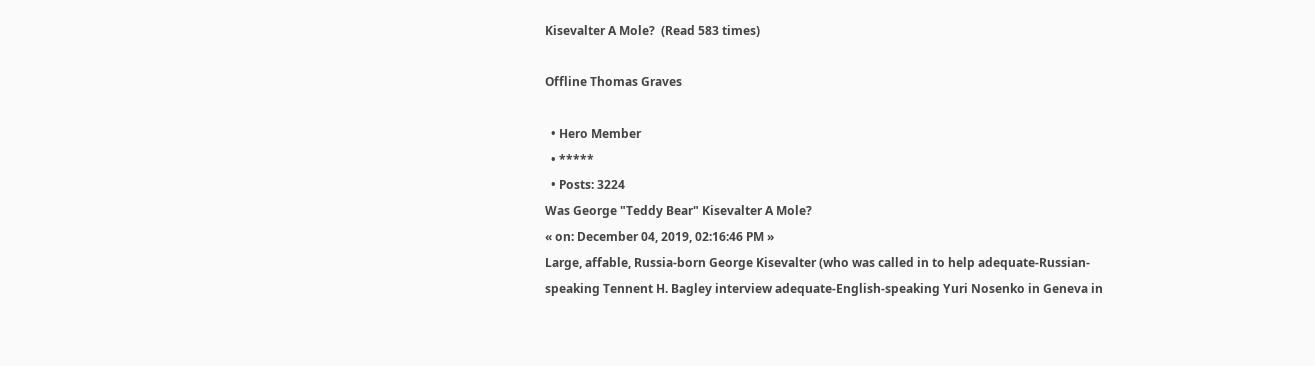Kisevalter A Mole?  (Read 583 times)

Offline Thomas Graves

  • Hero Member
  • *****
  • Posts: 3224
Was George "Teddy Bear" Kisevalter A Mole?
« on: December 04, 2019, 02:16:46 PM »
Large, affable, Russia-born George Kisevalter (who was called in to help adequate-Russian-speaking Tennent H. Bagley interview adequate-English-speaking Yuri Nosenko in Geneva in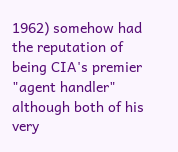1962) somehow had the reputation of being CIA's premier "agent handler" although both of his very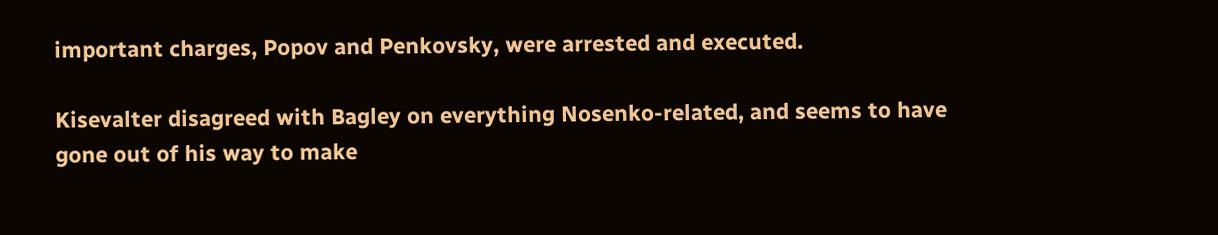important charges, Popov and Penkovsky, were arrested and executed.

Kisevalter disagreed with Bagley on everything Nosenko-related, and seems to have gone out of his way to make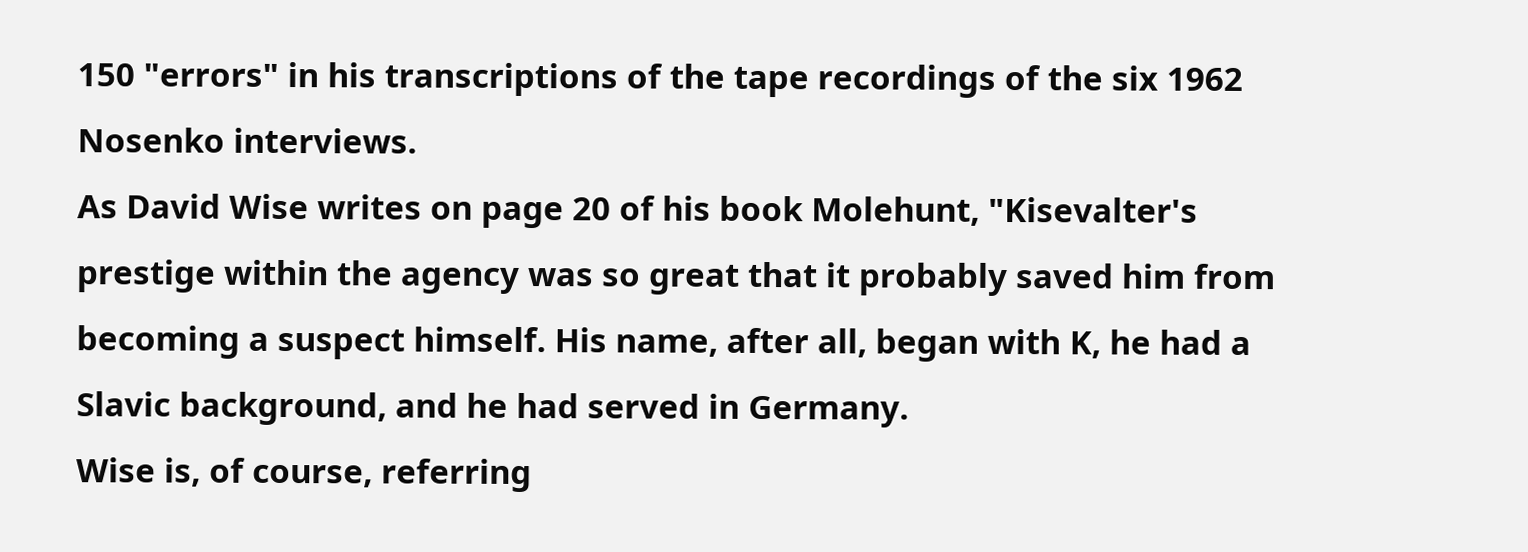150 "errors" in his transcriptions of the tape recordings of the six 1962 Nosenko interviews.
As David Wise writes on page 20 of his book Molehunt, "Kisevalter's prestige within the agency was so great that it probably saved him from becoming a suspect himself. His name, after all, began with K, he had a Slavic background, and he had served in Germany.
Wise is, of course, referring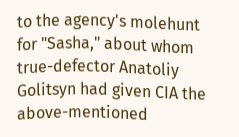to the agency's molehunt for "Sasha," about whom true-defector Anatoliy Golitsyn had given CIA the above-mentioned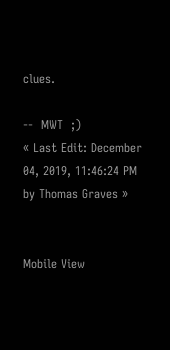clues.

--  MWT  ;)
« Last Edit: December 04, 2019, 11:46:24 PM by Thomas Graves »


Mobile View